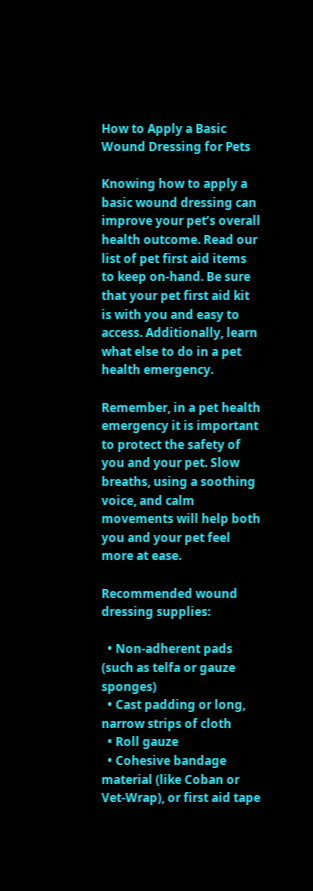How to Apply a Basic Wound Dressing for Pets

Knowing how to apply a basic wound dressing can improve your pet’s overall health outcome. Read our list of pet first aid items to keep on-hand. Be sure that your pet first aid kit is with you and easy to access. Additionally, learn what else to do in a pet health emergency.

Remember, in a pet health emergency it is important to protect the safety of you and your pet. Slow breaths, using a soothing voice, and calm movements will help both you and your pet feel more at ease.

Recommended wound dressing supplies:

  • Non-adherent pads (such as telfa or gauze sponges)
  • Cast padding or long, narrow strips of cloth
  • Roll gauze
  • Cohesive bandage material (like Coban or Vet-Wrap), or first aid tape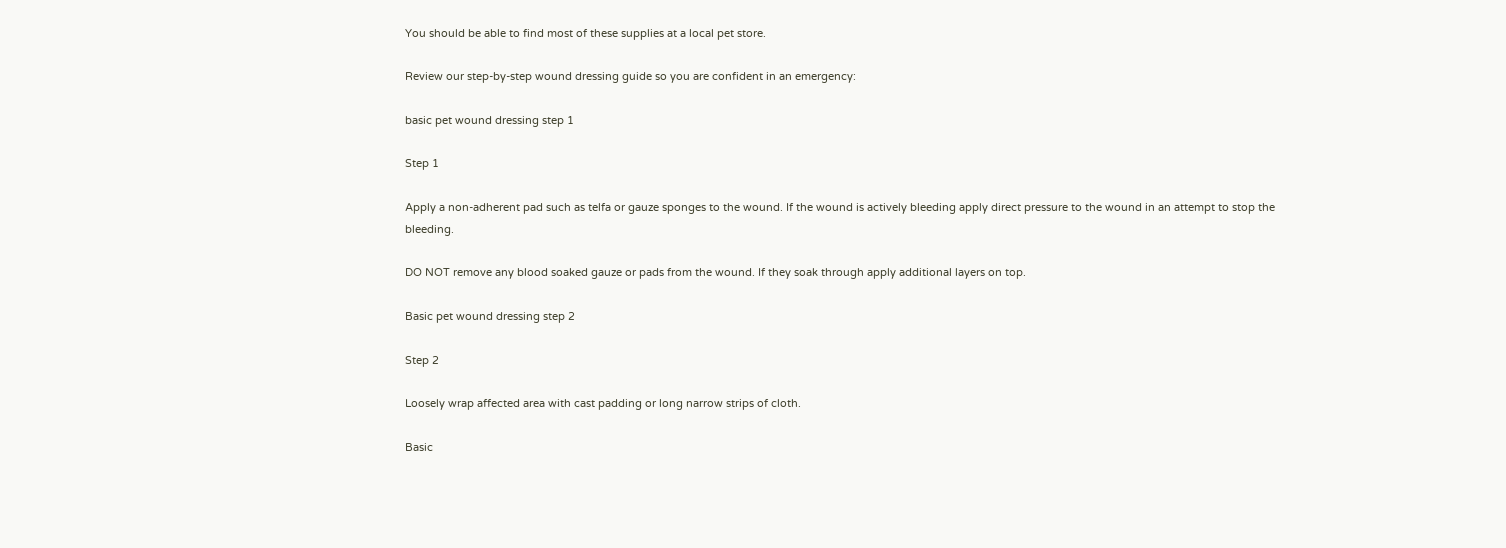You should be able to find most of these supplies at a local pet store.

Review our step-by-step wound dressing guide so you are confident in an emergency:

basic pet wound dressing step 1

Step 1

Apply a non-adherent pad such as telfa or gauze sponges to the wound. If the wound is actively bleeding apply direct pressure to the wound in an attempt to stop the bleeding.

DO NOT remove any blood soaked gauze or pads from the wound. If they soak through apply additional layers on top.

Basic pet wound dressing step 2

Step 2

Loosely wrap affected area with cast padding or long narrow strips of cloth.

Basic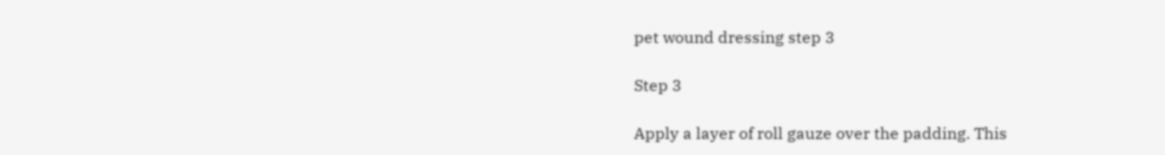pet wound dressing step 3

Step 3

Apply a layer of roll gauze over the padding. This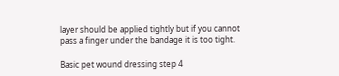layer should be applied tightly but if you cannot pass a finger under the bandage it is too tight.

Basic pet wound dressing step 4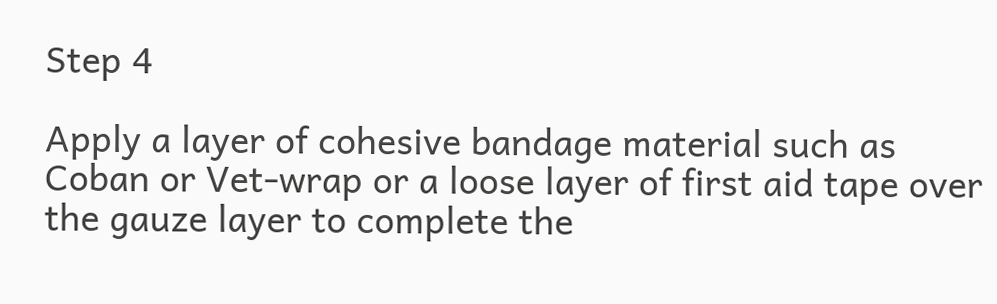Step 4

Apply a layer of cohesive bandage material such as Coban or Vet-wrap or a loose layer of first aid tape over the gauze layer to complete the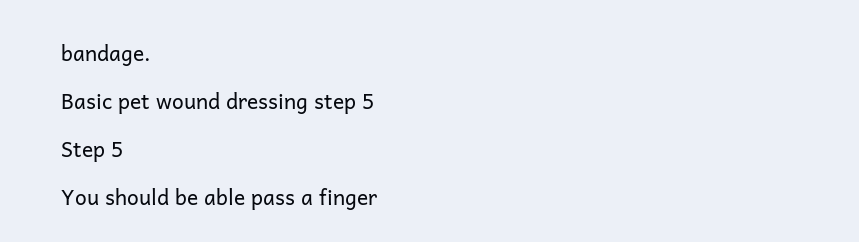bandage.

Basic pet wound dressing step 5

Step 5

You should be able pass a finger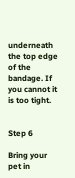underneath the top edge of the bandage. If you cannot it is too tight.


Step 6

Bring your pet in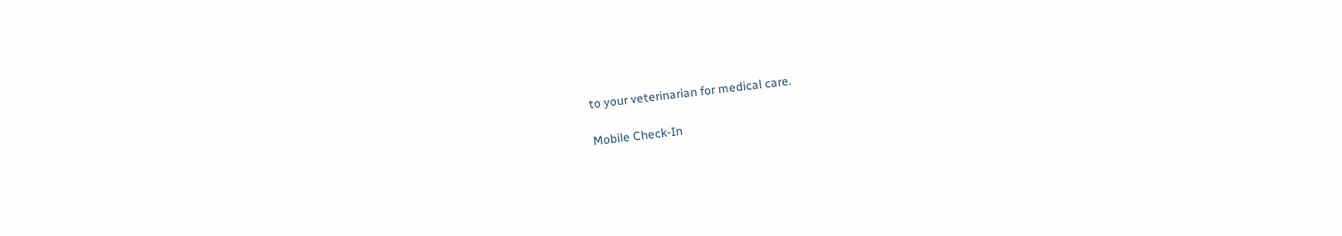to your veterinarian for medical care.

Mobile Check-In